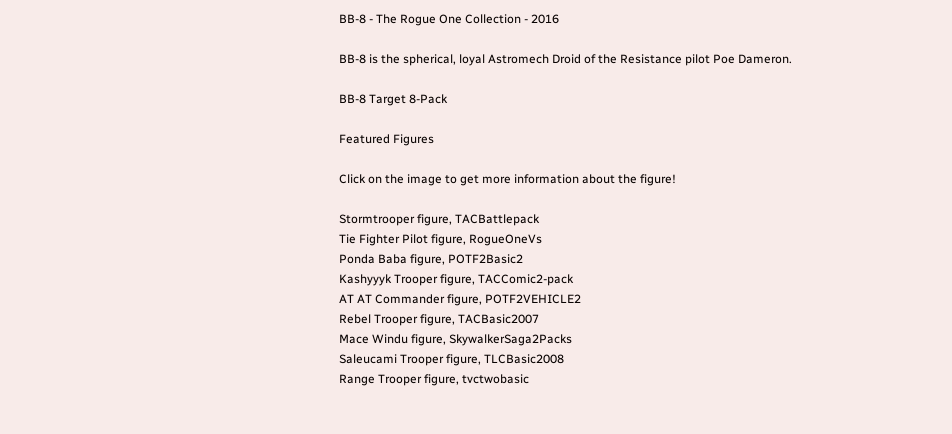BB-8 - The Rogue One Collection - 2016

BB-8 is the spherical, loyal Astromech Droid of the Resistance pilot Poe Dameron.

BB-8 Target 8-Pack

Featured Figures

Click on the image to get more information about the figure!

Stormtrooper figure, TACBattlepack
Tie Fighter Pilot figure, RogueOneVs
Ponda Baba figure, POTF2Basic2
Kashyyyk Trooper figure, TACComic2-pack
AT AT Commander figure, POTF2VEHICLE2
Rebel Trooper figure, TACBasic2007
Mace Windu figure, SkywalkerSaga2Packs
Saleucami Trooper figure, TLCBasic2008
Range Trooper figure, tvctwobasic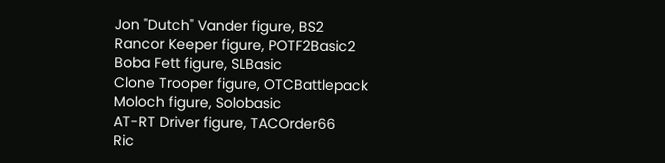Jon "Dutch" Vander figure, BS2
Rancor Keeper figure, POTF2Basic2
Boba Fett figure, SLBasic
Clone Trooper figure, OTCBattlepack
Moloch figure, Solobasic
AT-RT Driver figure, TACOrder66
Ric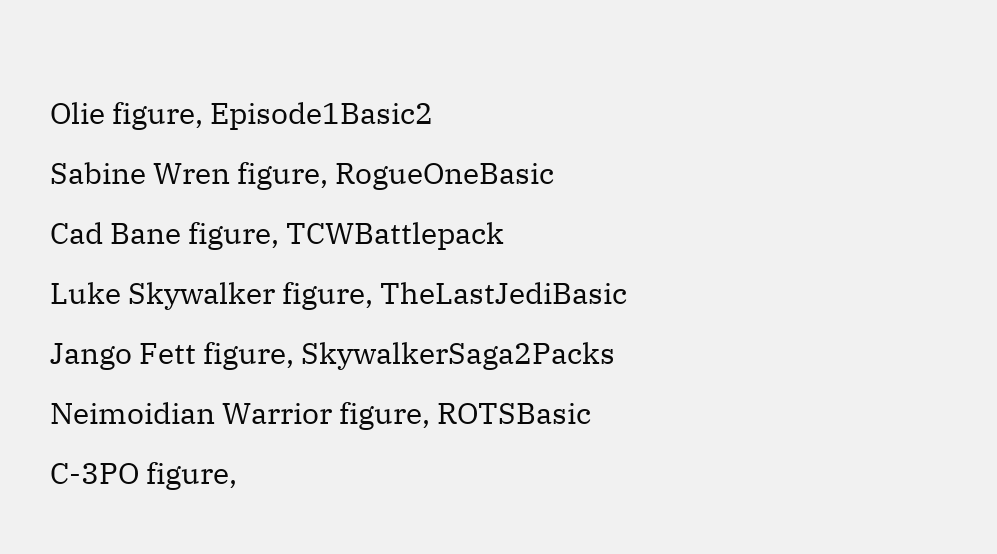Olie figure, Episode1Basic2
Sabine Wren figure, RogueOneBasic
Cad Bane figure, TCWBattlepack
Luke Skywalker figure, TheLastJediBasic
Jango Fett figure, SkywalkerSaga2Packs
Neimoidian Warrior figure, ROTSBasic
C-3PO figure,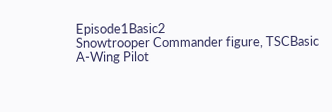Episode1Basic2
Snowtrooper Commander figure, TSCBasic
A-Wing Pilot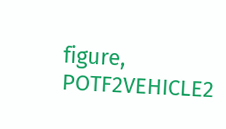figure, POTF2VEHICLE2